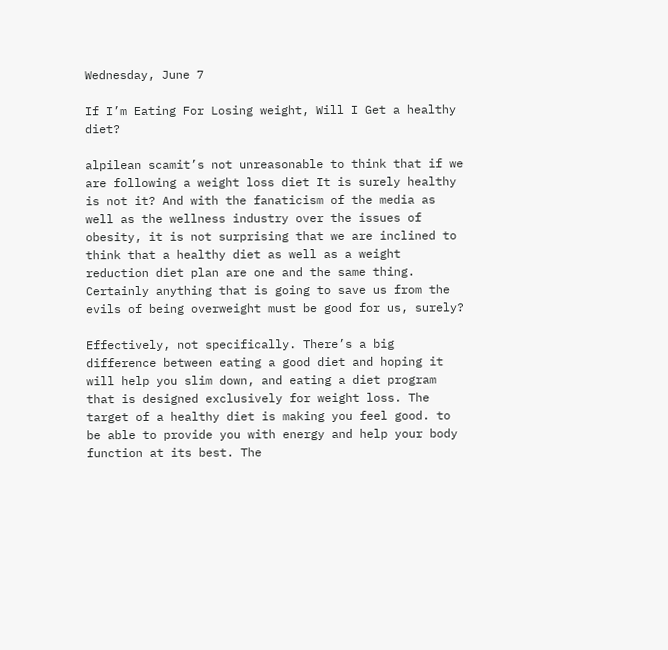Wednesday, June 7

If I’m Eating For Losing weight, Will I Get a healthy diet?

alpilean scamit’s not unreasonable to think that if we are following a weight loss diet It is surely healthy is not it? And with the fanaticism of the media as well as the wellness industry over the issues of obesity, it is not surprising that we are inclined to think that a healthy diet as well as a weight reduction diet plan are one and the same thing. Certainly anything that is going to save us from the evils of being overweight must be good for us, surely?

Effectively, not specifically. There’s a big difference between eating a good diet and hoping it will help you slim down, and eating a diet program that is designed exclusively for weight loss. The target of a healthy diet is making you feel good. to be able to provide you with energy and help your body function at its best. The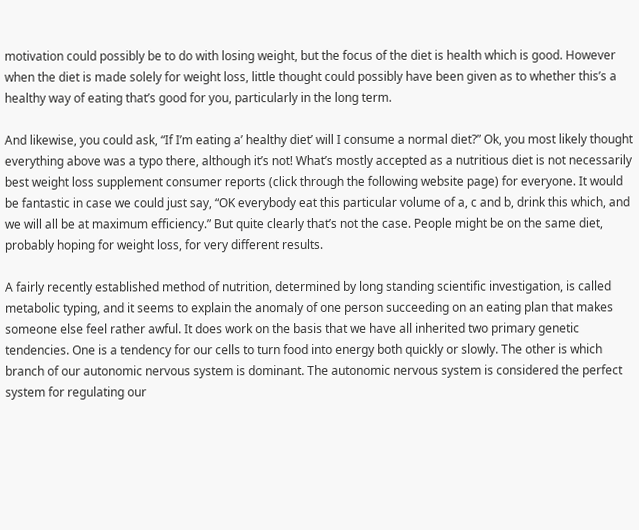motivation could possibly be to do with losing weight, but the focus of the diet is health which is good. However when the diet is made solely for weight loss, little thought could possibly have been given as to whether this’s a healthy way of eating that’s good for you, particularly in the long term.

And likewise, you could ask, “If I’m eating a’ healthy diet’ will I consume a normal diet?” Ok, you most likely thought everything above was a typo there, although it’s not! What’s mostly accepted as a nutritious diet is not necessarily best weight loss supplement consumer reports (click through the following website page) for everyone. It would be fantastic in case we could just say, “OK everybody eat this particular volume of a, c and b, drink this which, and we will all be at maximum efficiency.” But quite clearly that’s not the case. People might be on the same diet, probably hoping for weight loss, for very different results.

A fairly recently established method of nutrition, determined by long standing scientific investigation, is called metabolic typing, and it seems to explain the anomaly of one person succeeding on an eating plan that makes someone else feel rather awful. It does work on the basis that we have all inherited two primary genetic tendencies. One is a tendency for our cells to turn food into energy both quickly or slowly. The other is which branch of our autonomic nervous system is dominant. The autonomic nervous system is considered the perfect system for regulating our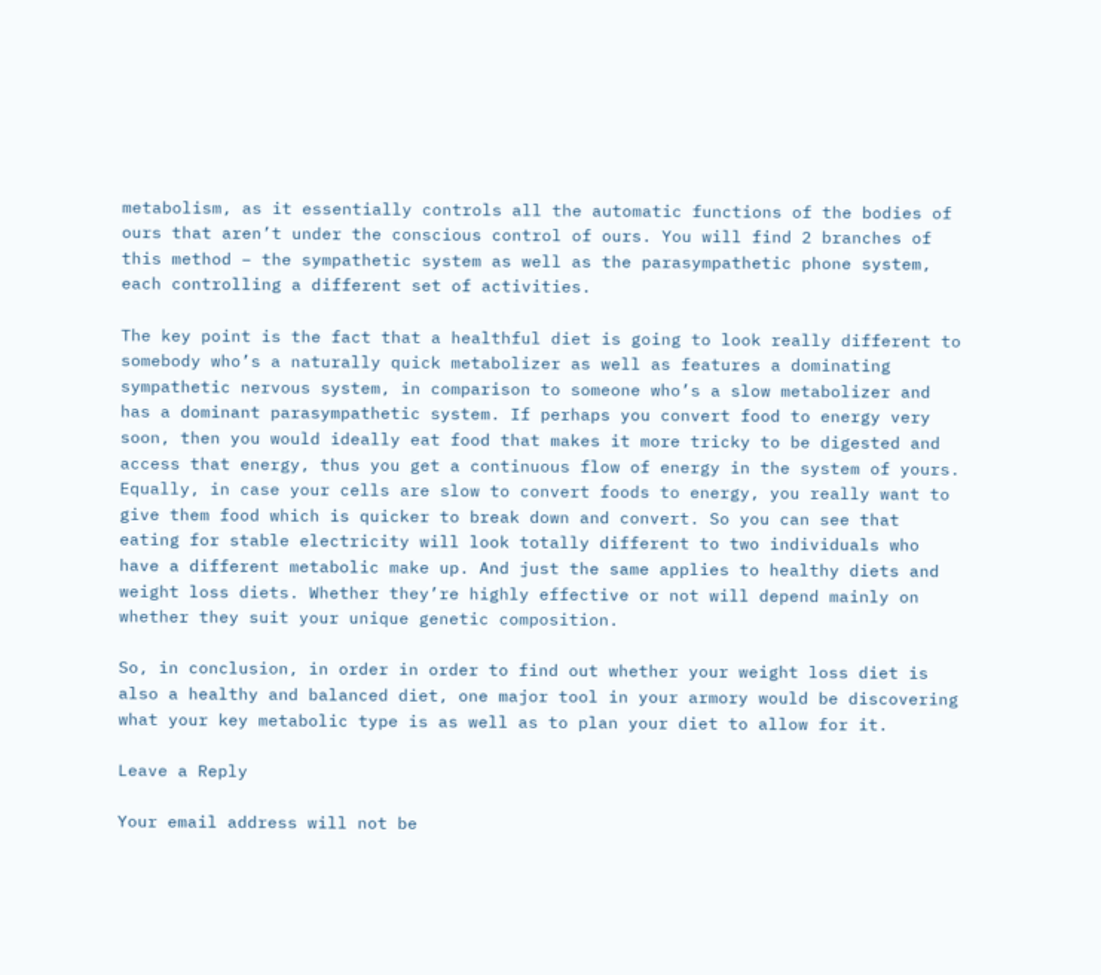metabolism, as it essentially controls all the automatic functions of the bodies of ours that aren’t under the conscious control of ours. You will find 2 branches of this method – the sympathetic system as well as the parasympathetic phone system, each controlling a different set of activities.

The key point is the fact that a healthful diet is going to look really different to somebody who’s a naturally quick metabolizer as well as features a dominating sympathetic nervous system, in comparison to someone who’s a slow metabolizer and has a dominant parasympathetic system. If perhaps you convert food to energy very soon, then you would ideally eat food that makes it more tricky to be digested and access that energy, thus you get a continuous flow of energy in the system of yours. Equally, in case your cells are slow to convert foods to energy, you really want to give them food which is quicker to break down and convert. So you can see that eating for stable electricity will look totally different to two individuals who have a different metabolic make up. And just the same applies to healthy diets and weight loss diets. Whether they’re highly effective or not will depend mainly on whether they suit your unique genetic composition.

So, in conclusion, in order in order to find out whether your weight loss diet is also a healthy and balanced diet, one major tool in your armory would be discovering what your key metabolic type is as well as to plan your diet to allow for it.

Leave a Reply

Your email address will not be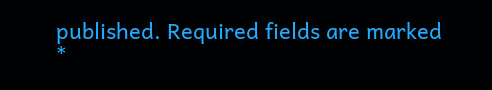published. Required fields are marked *